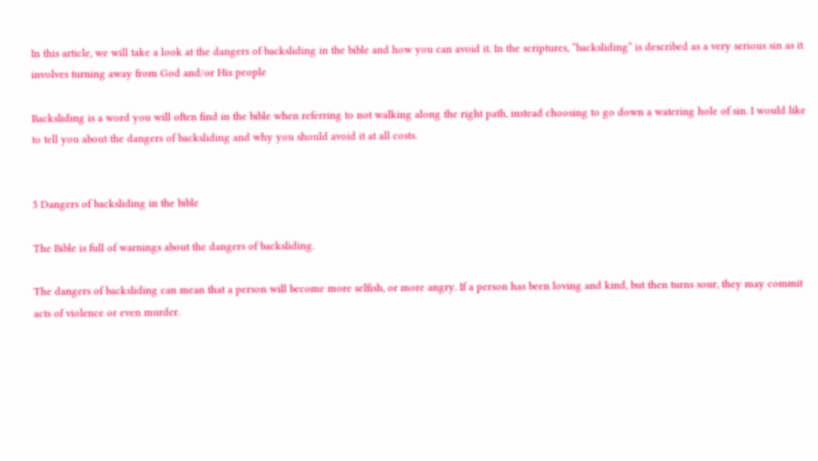In this article, we will take a look at the dangers of backsliding in the bible and how you can avoid it. In the scriptures, “backsliding” is described as a very serious sin as it involves turning away from God and/or His people

Backsliding is a word you will often find in the bible when referring to not walking along the right path, instead choosing to go down a watering hole of sin. I would like to tell you about the dangers of backsliding and why you should avoid it at all costs.


5 Dangers of backsliding in the bible

The Bible is full of warnings about the dangers of backsliding.

The dangers of backsliding can mean that a person will become more selfish, or more angry. If a person has been loving and kind, but then turns sour, they may commit acts of violence or even murder.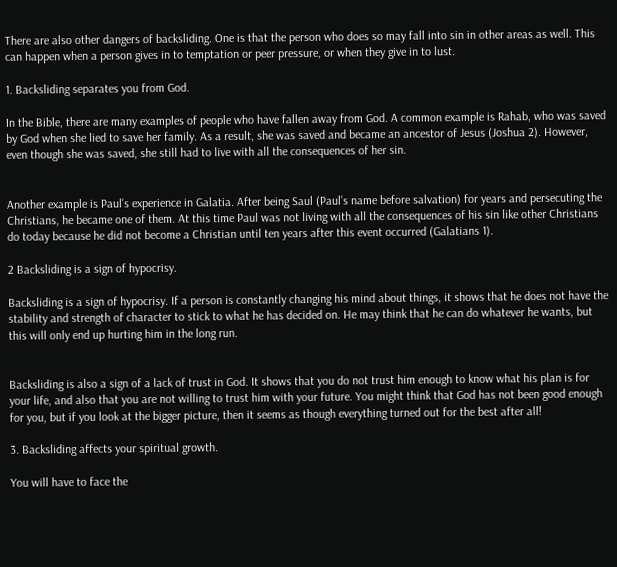There are also other dangers of backsliding. One is that the person who does so may fall into sin in other areas as well. This can happen when a person gives in to temptation or peer pressure, or when they give in to lust.

1. Backsliding separates you from God.

In the Bible, there are many examples of people who have fallen away from God. A common example is Rahab, who was saved by God when she lied to save her family. As a result, she was saved and became an ancestor of Jesus (Joshua 2). However, even though she was saved, she still had to live with all the consequences of her sin.


Another example is Paul’s experience in Galatia. After being Saul (Paul’s name before salvation) for years and persecuting the Christians, he became one of them. At this time Paul was not living with all the consequences of his sin like other Christians do today because he did not become a Christian until ten years after this event occurred (Galatians 1).

2 Backsliding is a sign of hypocrisy.

Backsliding is a sign of hypocrisy. If a person is constantly changing his mind about things, it shows that he does not have the stability and strength of character to stick to what he has decided on. He may think that he can do whatever he wants, but this will only end up hurting him in the long run.


Backsliding is also a sign of a lack of trust in God. It shows that you do not trust him enough to know what his plan is for your life, and also that you are not willing to trust him with your future. You might think that God has not been good enough for you, but if you look at the bigger picture, then it seems as though everything turned out for the best after all!

3. Backsliding affects your spiritual growth.

You will have to face the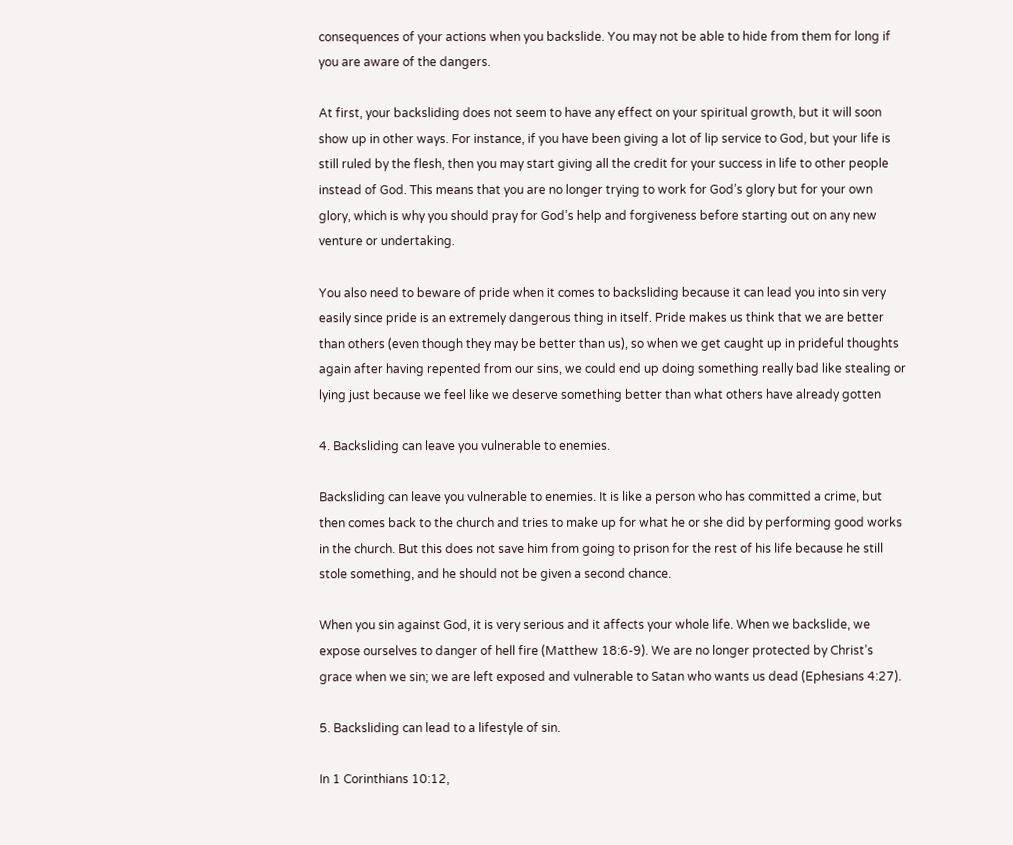consequences of your actions when you backslide. You may not be able to hide from them for long if you are aware of the dangers.

At first, your backsliding does not seem to have any effect on your spiritual growth, but it will soon show up in other ways. For instance, if you have been giving a lot of lip service to God, but your life is still ruled by the flesh, then you may start giving all the credit for your success in life to other people instead of God. This means that you are no longer trying to work for God’s glory but for your own glory, which is why you should pray for God’s help and forgiveness before starting out on any new venture or undertaking.

You also need to beware of pride when it comes to backsliding because it can lead you into sin very easily since pride is an extremely dangerous thing in itself. Pride makes us think that we are better than others (even though they may be better than us), so when we get caught up in prideful thoughts again after having repented from our sins, we could end up doing something really bad like stealing or lying just because we feel like we deserve something better than what others have already gotten

4. Backsliding can leave you vulnerable to enemies.

Backsliding can leave you vulnerable to enemies. It is like a person who has committed a crime, but then comes back to the church and tries to make up for what he or she did by performing good works in the church. But this does not save him from going to prison for the rest of his life because he still stole something, and he should not be given a second chance.

When you sin against God, it is very serious and it affects your whole life. When we backslide, we expose ourselves to danger of hell fire (Matthew 18:6-9). We are no longer protected by Christ’s grace when we sin; we are left exposed and vulnerable to Satan who wants us dead (Ephesians 4:27).

5. Backsliding can lead to a lifestyle of sin.

In 1 Corinthians 10:12,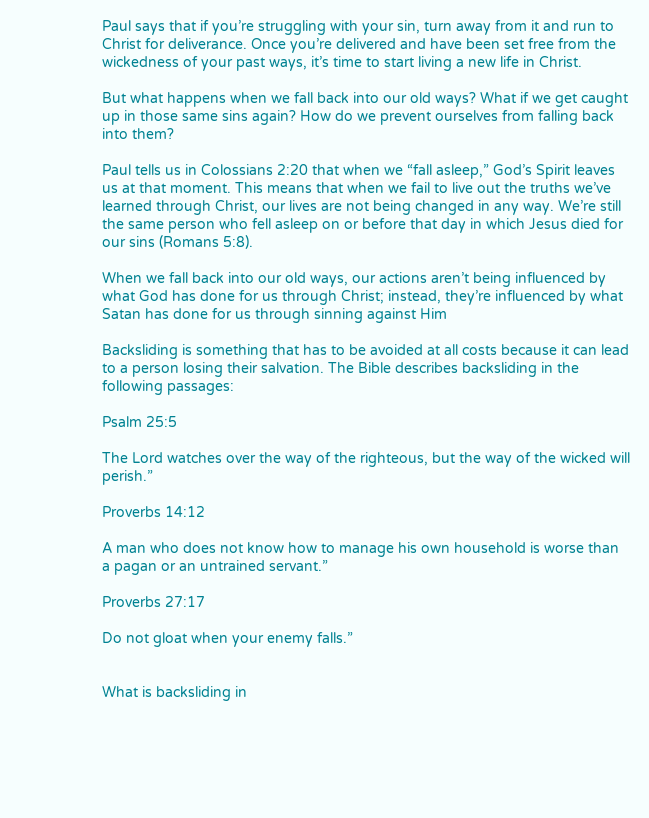Paul says that if you’re struggling with your sin, turn away from it and run to Christ for deliverance. Once you’re delivered and have been set free from the wickedness of your past ways, it’s time to start living a new life in Christ.

But what happens when we fall back into our old ways? What if we get caught up in those same sins again? How do we prevent ourselves from falling back into them?

Paul tells us in Colossians 2:20 that when we “fall asleep,” God’s Spirit leaves us at that moment. This means that when we fail to live out the truths we’ve learned through Christ, our lives are not being changed in any way. We’re still the same person who fell asleep on or before that day in which Jesus died for our sins (Romans 5:8).

When we fall back into our old ways, our actions aren’t being influenced by what God has done for us through Christ; instead, they’re influenced by what Satan has done for us through sinning against Him

Backsliding is something that has to be avoided at all costs because it can lead to a person losing their salvation. The Bible describes backsliding in the following passages:

Psalm 25:5

The Lord watches over the way of the righteous, but the way of the wicked will perish.”

Proverbs 14:12

A man who does not know how to manage his own household is worse than a pagan or an untrained servant.”

Proverbs 27:17

Do not gloat when your enemy falls.”


What is backsliding in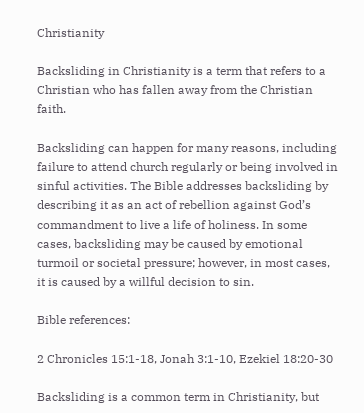Christianity

Backsliding in Christianity is a term that refers to a Christian who has fallen away from the Christian faith.

Backsliding can happen for many reasons, including failure to attend church regularly or being involved in sinful activities. The Bible addresses backsliding by describing it as an act of rebellion against God’s commandment to live a life of holiness. In some cases, backsliding may be caused by emotional turmoil or societal pressure; however, in most cases, it is caused by a willful decision to sin.

Bible references:

2 Chronicles 15:1-18, Jonah 3:1-10, Ezekiel 18:20-30

Backsliding is a common term in Christianity, but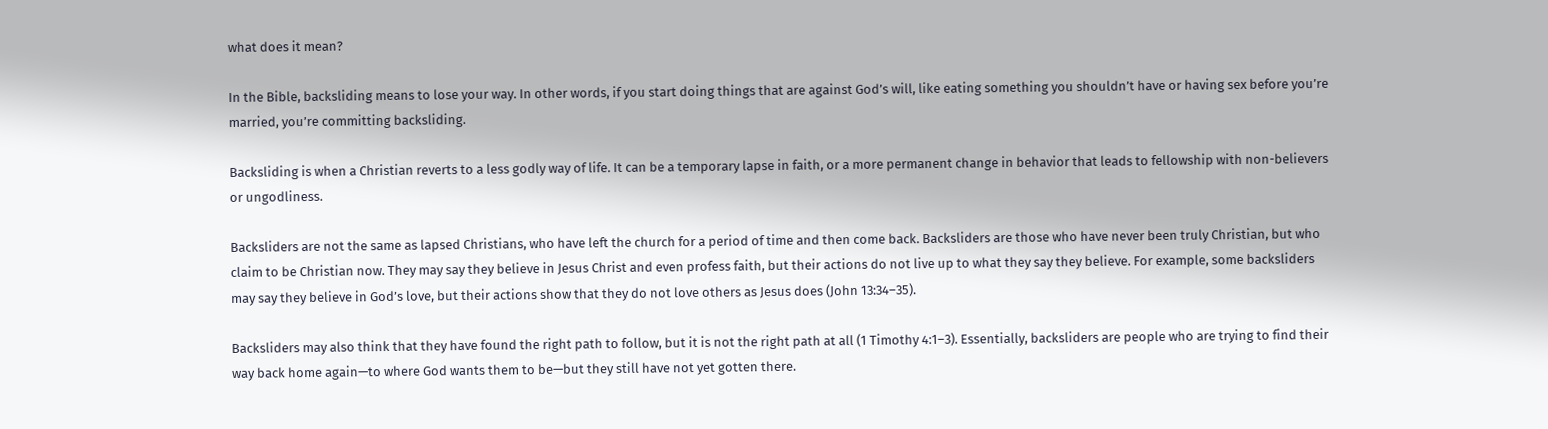what does it mean?

In the Bible, backsliding means to lose your way. In other words, if you start doing things that are against God’s will, like eating something you shouldn’t have or having sex before you’re married, you’re committing backsliding.

Backsliding is when a Christian reverts to a less godly way of life. It can be a temporary lapse in faith, or a more permanent change in behavior that leads to fellowship with non-believers or ungodliness.

Backsliders are not the same as lapsed Christians, who have left the church for a period of time and then come back. Backsliders are those who have never been truly Christian, but who claim to be Christian now. They may say they believe in Jesus Christ and even profess faith, but their actions do not live up to what they say they believe. For example, some backsliders may say they believe in God’s love, but their actions show that they do not love others as Jesus does (John 13:34–35).

Backsliders may also think that they have found the right path to follow, but it is not the right path at all (1 Timothy 4:1–3). Essentially, backsliders are people who are trying to find their way back home again—to where God wants them to be—but they still have not yet gotten there.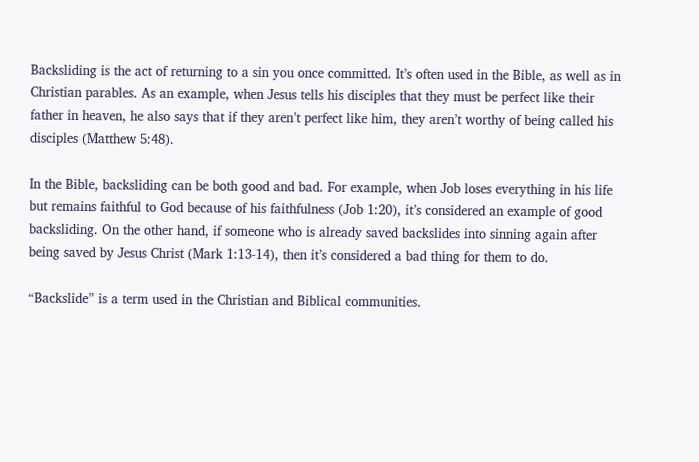Backsliding is the act of returning to a sin you once committed. It’s often used in the Bible, as well as in Christian parables. As an example, when Jesus tells his disciples that they must be perfect like their father in heaven, he also says that if they aren’t perfect like him, they aren’t worthy of being called his disciples (Matthew 5:48).

In the Bible, backsliding can be both good and bad. For example, when Job loses everything in his life but remains faithful to God because of his faithfulness (Job 1:20), it’s considered an example of good backsliding. On the other hand, if someone who is already saved backslides into sinning again after being saved by Jesus Christ (Mark 1:13-14), then it’s considered a bad thing for them to do.

“Backslide” is a term used in the Christian and Biblical communities.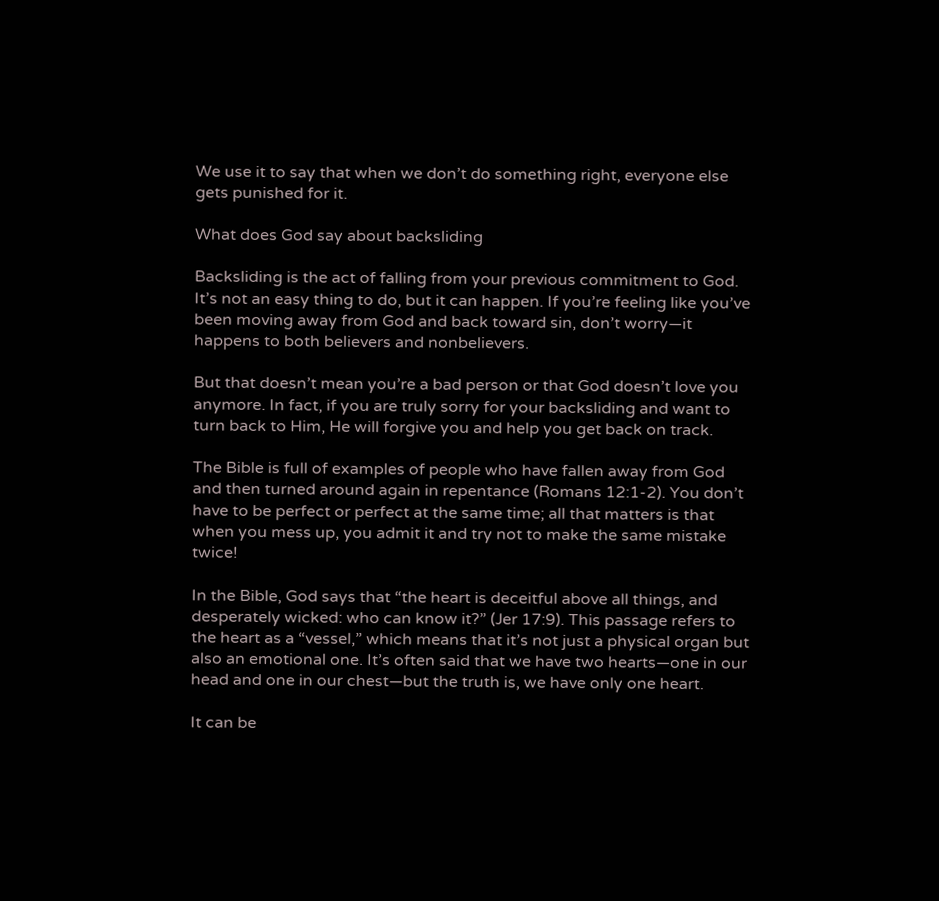We use it to say that when we don’t do something right, everyone else gets punished for it.

What does God say about backsliding

Backsliding is the act of falling from your previous commitment to God. It’s not an easy thing to do, but it can happen. If you’re feeling like you’ve been moving away from God and back toward sin, don’t worry—it happens to both believers and nonbelievers.

But that doesn’t mean you’re a bad person or that God doesn’t love you anymore. In fact, if you are truly sorry for your backsliding and want to turn back to Him, He will forgive you and help you get back on track.

The Bible is full of examples of people who have fallen away from God and then turned around again in repentance (Romans 12:1-2). You don’t have to be perfect or perfect at the same time; all that matters is that when you mess up, you admit it and try not to make the same mistake twice!

In the Bible, God says that “the heart is deceitful above all things, and desperately wicked: who can know it?” (Jer 17:9). This passage refers to the heart as a “vessel,” which means that it’s not just a physical organ but also an emotional one. It’s often said that we have two hearts—one in our head and one in our chest—but the truth is, we have only one heart.

It can be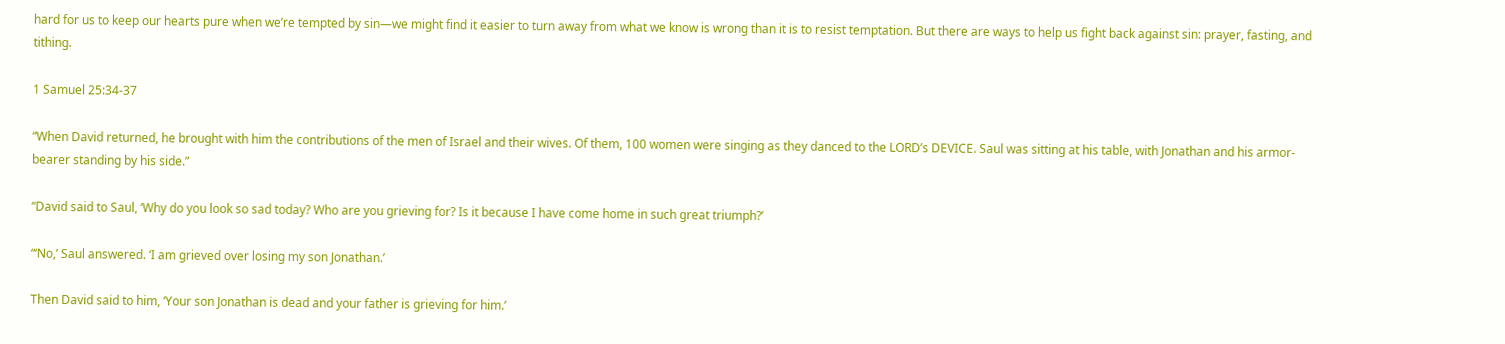hard for us to keep our hearts pure when we’re tempted by sin—we might find it easier to turn away from what we know is wrong than it is to resist temptation. But there are ways to help us fight back against sin: prayer, fasting, and tithing.

1 Samuel 25:34-37

“When David returned, he brought with him the contributions of the men of Israel and their wives. Of them, 100 women were singing as they danced to the LORD’s DEVICE. Saul was sitting at his table, with Jonathan and his armor-bearer standing by his side.”

“David said to Saul, ‘Why do you look so sad today? Who are you grieving for? Is it because I have come home in such great triumph?’

“‘No,’ Saul answered. ‘I am grieved over losing my son Jonathan.’

Then David said to him, ‘Your son Jonathan is dead and your father is grieving for him.’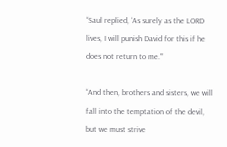“Saul replied, ‘As surely as the LORD lives, I will punish David for this if he does not return to me.'”

“And then, brothers and sisters, we will fall into the temptation of the devil, but we must strive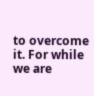to overcome it. For while we are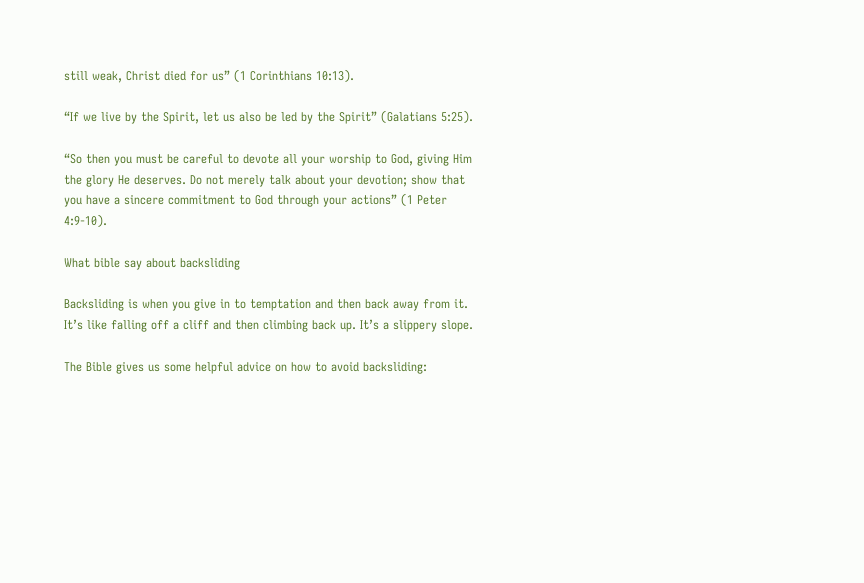still weak, Christ died for us” (1 Corinthians 10:13).

“If we live by the Spirit, let us also be led by the Spirit” (Galatians 5:25).

“So then you must be careful to devote all your worship to God, giving Him the glory He deserves. Do not merely talk about your devotion; show that you have a sincere commitment to God through your actions” (1 Peter 4:9-10).

What bible say about backsliding

Backsliding is when you give in to temptation and then back away from it. It’s like falling off a cliff and then climbing back up. It’s a slippery slope.

The Bible gives us some helpful advice on how to avoid backsliding: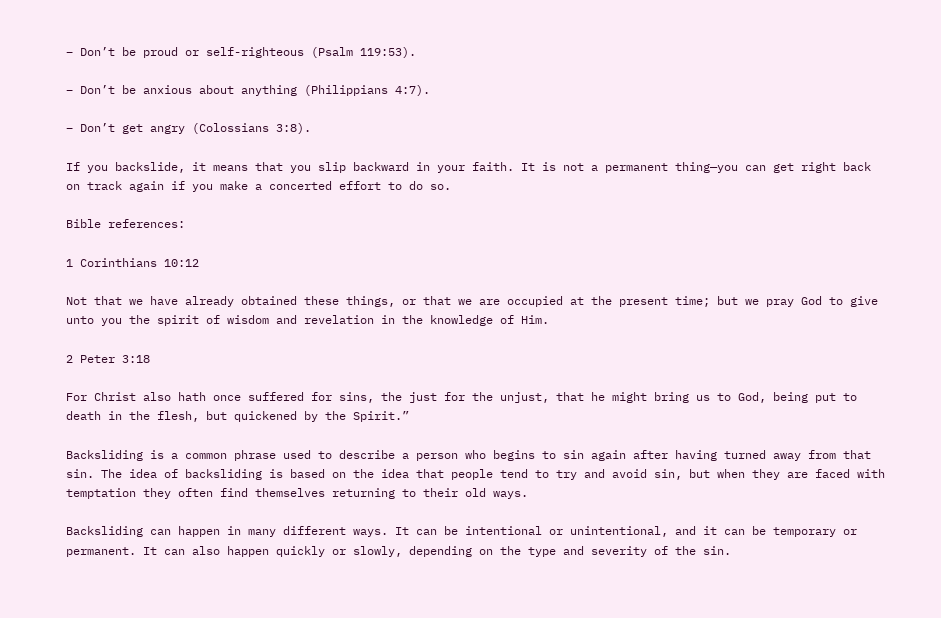– Don’t be proud or self-righteous (Psalm 119:53).

– Don’t be anxious about anything (Philippians 4:7).

– Don’t get angry (Colossians 3:8).

If you backslide, it means that you slip backward in your faith. It is not a permanent thing—you can get right back on track again if you make a concerted effort to do so.

Bible references:

1 Corinthians 10:12

Not that we have already obtained these things, or that we are occupied at the present time; but we pray God to give unto you the spirit of wisdom and revelation in the knowledge of Him.

2 Peter 3:18

For Christ also hath once suffered for sins, the just for the unjust, that he might bring us to God, being put to death in the flesh, but quickened by the Spirit.”

Backsliding is a common phrase used to describe a person who begins to sin again after having turned away from that sin. The idea of backsliding is based on the idea that people tend to try and avoid sin, but when they are faced with temptation they often find themselves returning to their old ways.

Backsliding can happen in many different ways. It can be intentional or unintentional, and it can be temporary or permanent. It can also happen quickly or slowly, depending on the type and severity of the sin.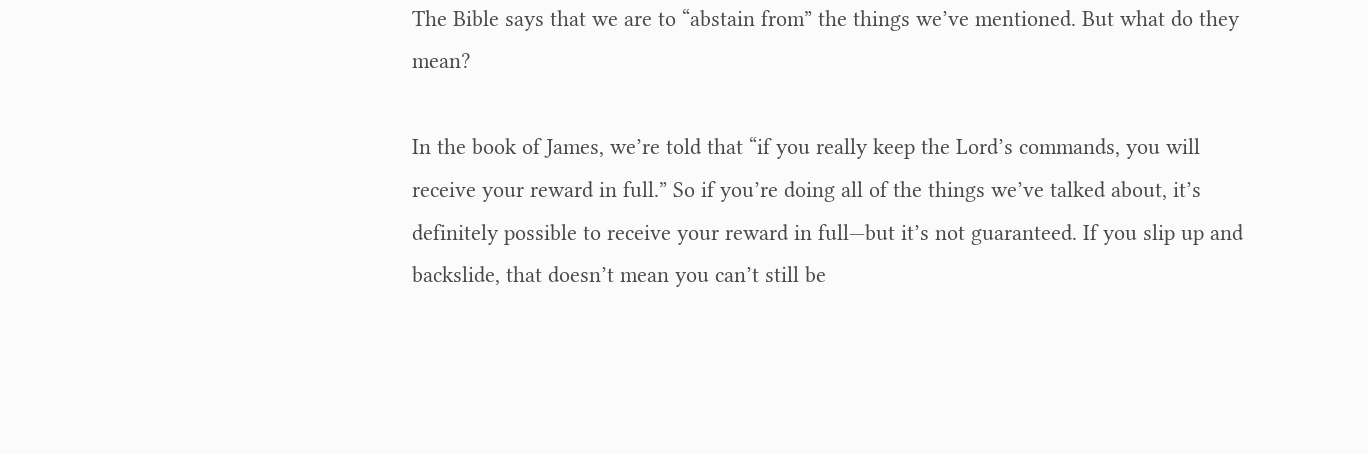The Bible says that we are to “abstain from” the things we’ve mentioned. But what do they mean?

In the book of James, we’re told that “if you really keep the Lord’s commands, you will receive your reward in full.” So if you’re doing all of the things we’ve talked about, it’s definitely possible to receive your reward in full—but it’s not guaranteed. If you slip up and backslide, that doesn’t mean you can’t still be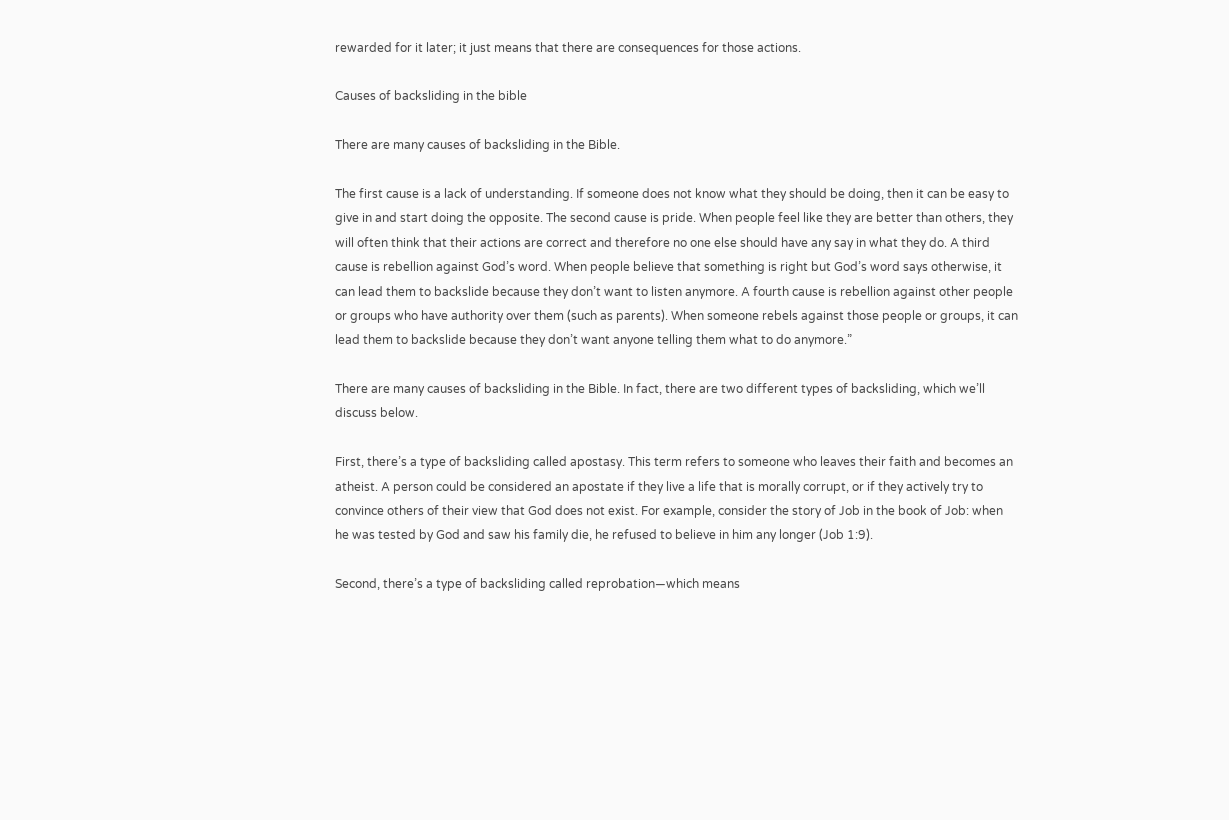rewarded for it later; it just means that there are consequences for those actions.

Causes of backsliding in the bible

There are many causes of backsliding in the Bible.

The first cause is a lack of understanding. If someone does not know what they should be doing, then it can be easy to give in and start doing the opposite. The second cause is pride. When people feel like they are better than others, they will often think that their actions are correct and therefore no one else should have any say in what they do. A third cause is rebellion against God’s word. When people believe that something is right but God’s word says otherwise, it can lead them to backslide because they don’t want to listen anymore. A fourth cause is rebellion against other people or groups who have authority over them (such as parents). When someone rebels against those people or groups, it can lead them to backslide because they don’t want anyone telling them what to do anymore.”

There are many causes of backsliding in the Bible. In fact, there are two different types of backsliding, which we’ll discuss below.

First, there’s a type of backsliding called apostasy. This term refers to someone who leaves their faith and becomes an atheist. A person could be considered an apostate if they live a life that is morally corrupt, or if they actively try to convince others of their view that God does not exist. For example, consider the story of Job in the book of Job: when he was tested by God and saw his family die, he refused to believe in him any longer (Job 1:9).

Second, there’s a type of backsliding called reprobation—which means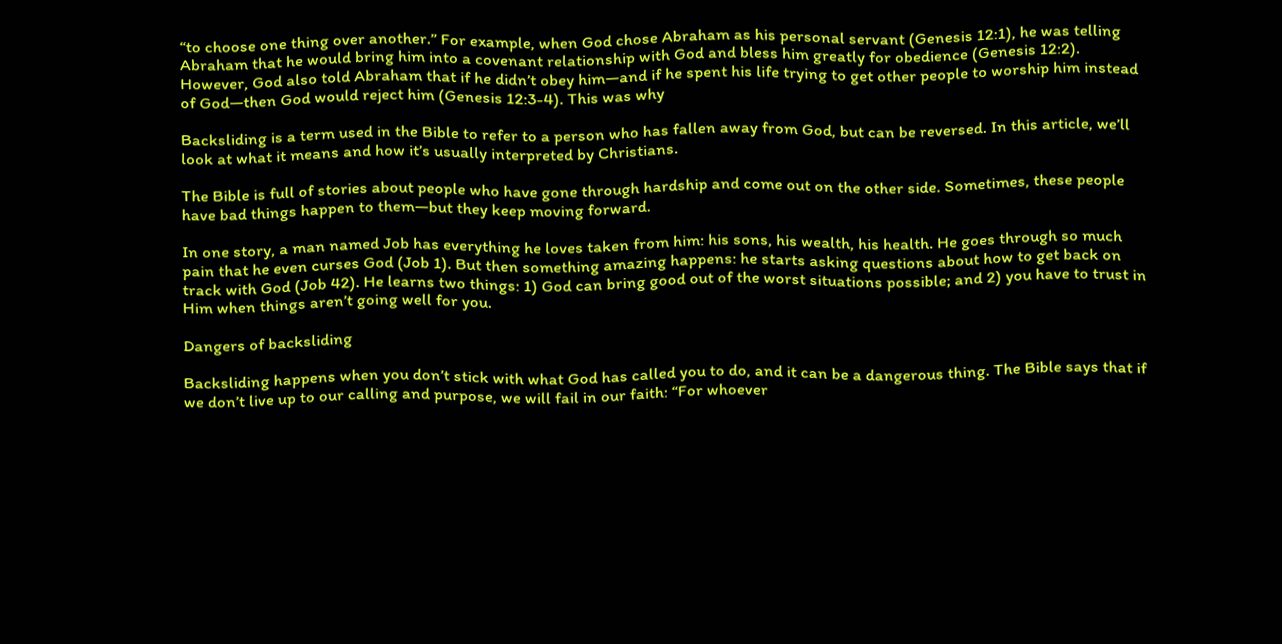“to choose one thing over another.” For example, when God chose Abraham as his personal servant (Genesis 12:1), he was telling Abraham that he would bring him into a covenant relationship with God and bless him greatly for obedience (Genesis 12:2). However, God also told Abraham that if he didn’t obey him—and if he spent his life trying to get other people to worship him instead of God—then God would reject him (Genesis 12:3-4). This was why

Backsliding is a term used in the Bible to refer to a person who has fallen away from God, but can be reversed. In this article, we’ll look at what it means and how it’s usually interpreted by Christians.

The Bible is full of stories about people who have gone through hardship and come out on the other side. Sometimes, these people have bad things happen to them—but they keep moving forward.

In one story, a man named Job has everything he loves taken from him: his sons, his wealth, his health. He goes through so much pain that he even curses God (Job 1). But then something amazing happens: he starts asking questions about how to get back on track with God (Job 42). He learns two things: 1) God can bring good out of the worst situations possible; and 2) you have to trust in Him when things aren’t going well for you.

Dangers of backsliding

Backsliding happens when you don’t stick with what God has called you to do, and it can be a dangerous thing. The Bible says that if we don’t live up to our calling and purpose, we will fail in our faith: “For whoever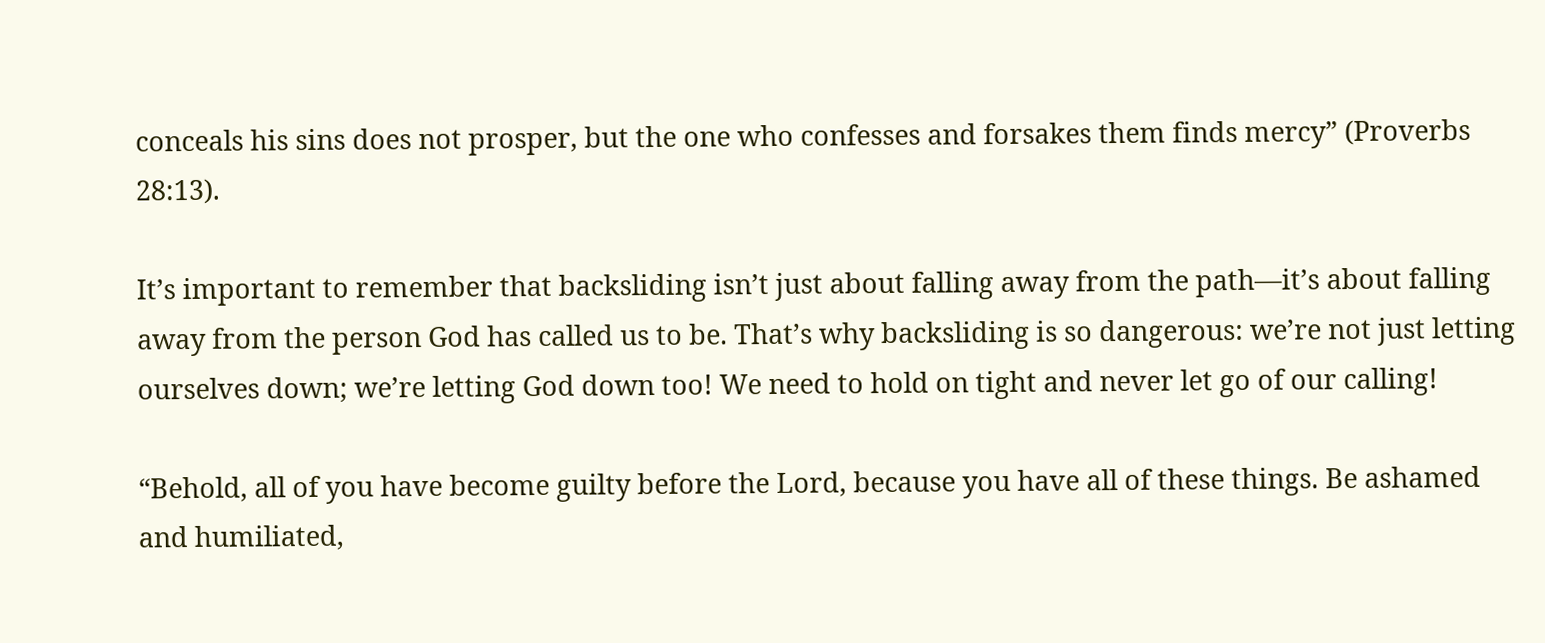conceals his sins does not prosper, but the one who confesses and forsakes them finds mercy” (Proverbs 28:13).

It’s important to remember that backsliding isn’t just about falling away from the path—it’s about falling away from the person God has called us to be. That’s why backsliding is so dangerous: we’re not just letting ourselves down; we’re letting God down too! We need to hold on tight and never let go of our calling!

“Behold, all of you have become guilty before the Lord, because you have all of these things. Be ashamed and humiliated,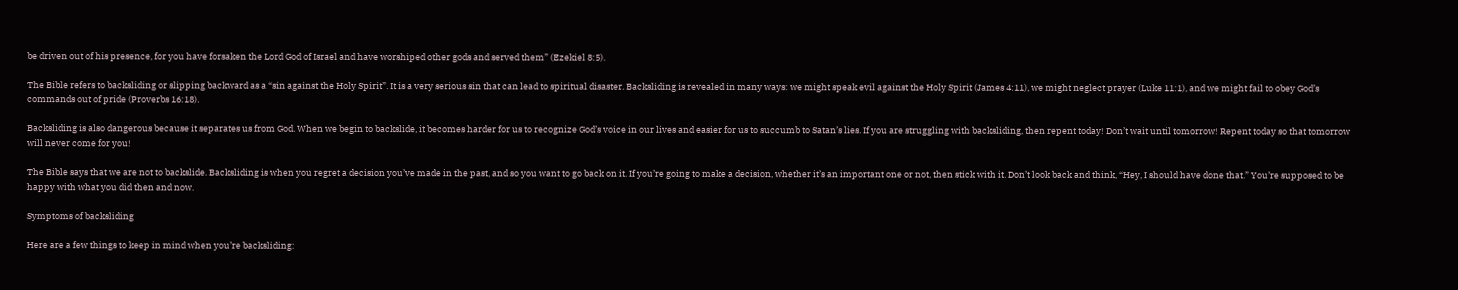be driven out of his presence, for you have forsaken the Lord God of Israel and have worshiped other gods and served them” (Ezekiel 8:5).

The Bible refers to backsliding or slipping backward as a “sin against the Holy Spirit”. It is a very serious sin that can lead to spiritual disaster. Backsliding is revealed in many ways: we might speak evil against the Holy Spirit (James 4:11), we might neglect prayer (Luke 11:1), and we might fail to obey God’s commands out of pride (Proverbs 16:18).

Backsliding is also dangerous because it separates us from God. When we begin to backslide, it becomes harder for us to recognize God’s voice in our lives and easier for us to succumb to Satan’s lies. If you are struggling with backsliding, then repent today! Don’t wait until tomorrow! Repent today so that tomorrow will never come for you!

The Bible says that we are not to backslide. Backsliding is when you regret a decision you’ve made in the past, and so you want to go back on it. If you’re going to make a decision, whether it’s an important one or not, then stick with it. Don’t look back and think, “Hey, I should have done that.” You’re supposed to be happy with what you did then and now.

Symptoms of backsliding

Here are a few things to keep in mind when you’re backsliding: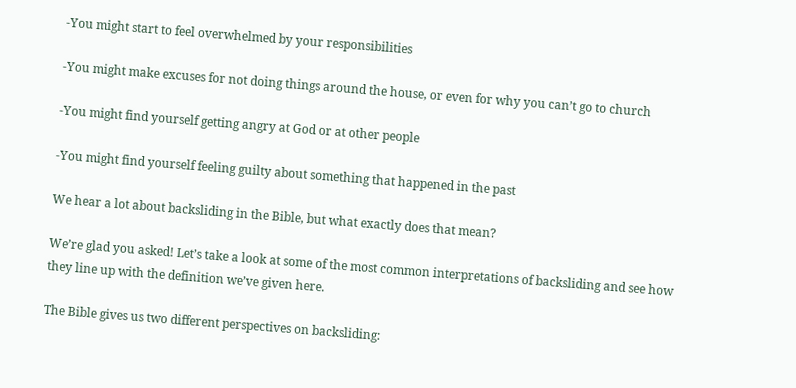-You might start to feel overwhelmed by your responsibilities

-You might make excuses for not doing things around the house, or even for why you can’t go to church

-You might find yourself getting angry at God or at other people

-You might find yourself feeling guilty about something that happened in the past

We hear a lot about backsliding in the Bible, but what exactly does that mean?

We’re glad you asked! Let’s take a look at some of the most common interpretations of backsliding and see how they line up with the definition we’ve given here.

The Bible gives us two different perspectives on backsliding: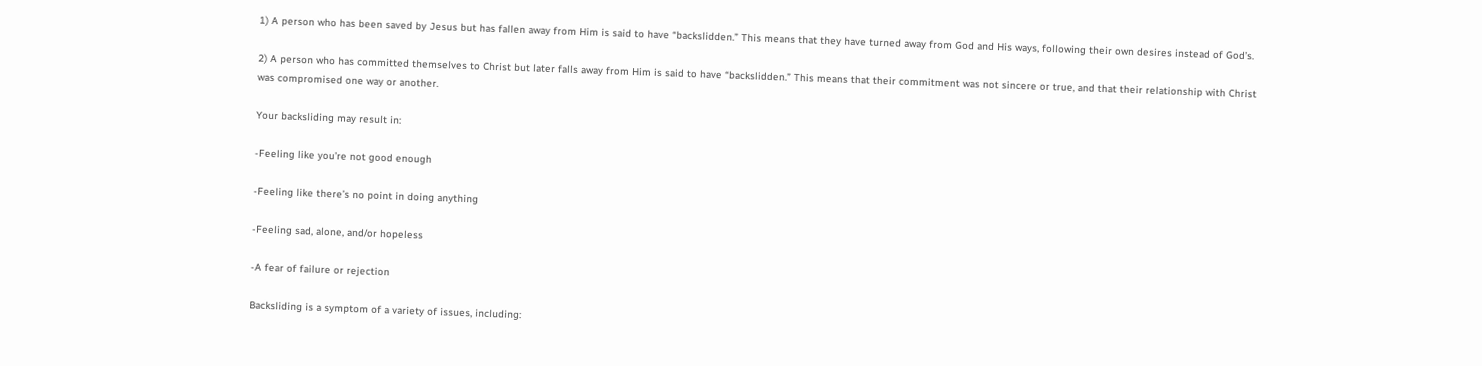1) A person who has been saved by Jesus but has fallen away from Him is said to have “backslidden.” This means that they have turned away from God and His ways, following their own desires instead of God’s.

2) A person who has committed themselves to Christ but later falls away from Him is said to have “backslidden.” This means that their commitment was not sincere or true, and that their relationship with Christ was compromised one way or another.

Your backsliding may result in:

-Feeling like you’re not good enough

-Feeling like there’s no point in doing anything

-Feeling sad, alone, and/or hopeless

-A fear of failure or rejection

Backsliding is a symptom of a variety of issues, including: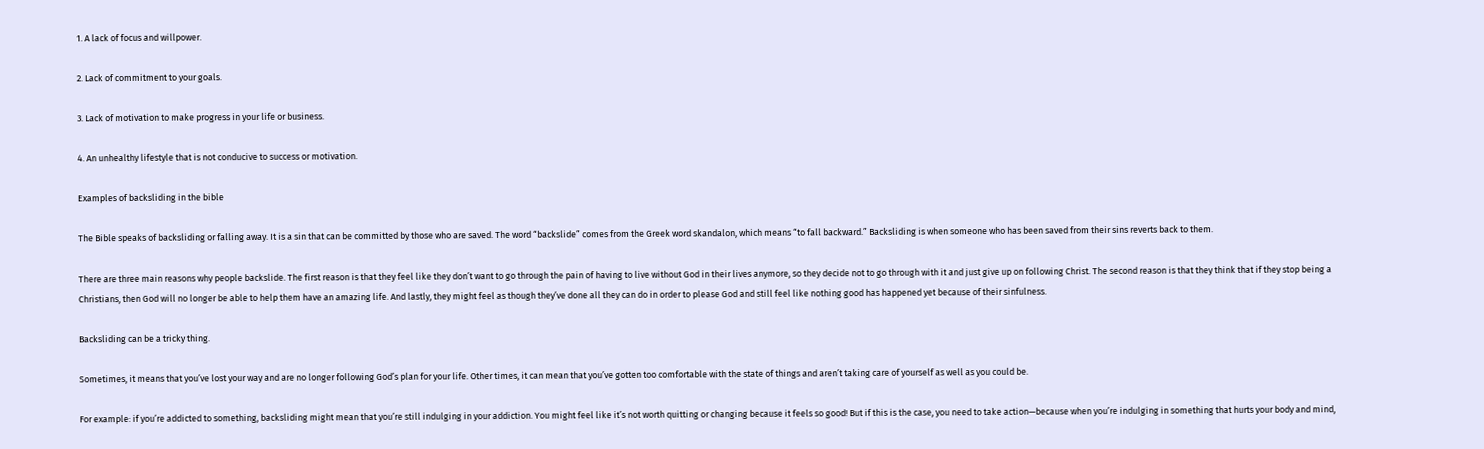1. A lack of focus and willpower.

2. Lack of commitment to your goals.

3. Lack of motivation to make progress in your life or business.

4. An unhealthy lifestyle that is not conducive to success or motivation.

Examples of backsliding in the bible

The Bible speaks of backsliding or falling away. It is a sin that can be committed by those who are saved. The word “backslide” comes from the Greek word skandalon, which means “to fall backward.” Backsliding is when someone who has been saved from their sins reverts back to them.

There are three main reasons why people backslide. The first reason is that they feel like they don’t want to go through the pain of having to live without God in their lives anymore, so they decide not to go through with it and just give up on following Christ. The second reason is that they think that if they stop being a Christians, then God will no longer be able to help them have an amazing life. And lastly, they might feel as though they’ve done all they can do in order to please God and still feel like nothing good has happened yet because of their sinfulness.

Backsliding can be a tricky thing.

Sometimes, it means that you’ve lost your way and are no longer following God’s plan for your life. Other times, it can mean that you’ve gotten too comfortable with the state of things and aren’t taking care of yourself as well as you could be.

For example: if you’re addicted to something, backsliding might mean that you’re still indulging in your addiction. You might feel like it’s not worth quitting or changing because it feels so good! But if this is the case, you need to take action—because when you’re indulging in something that hurts your body and mind,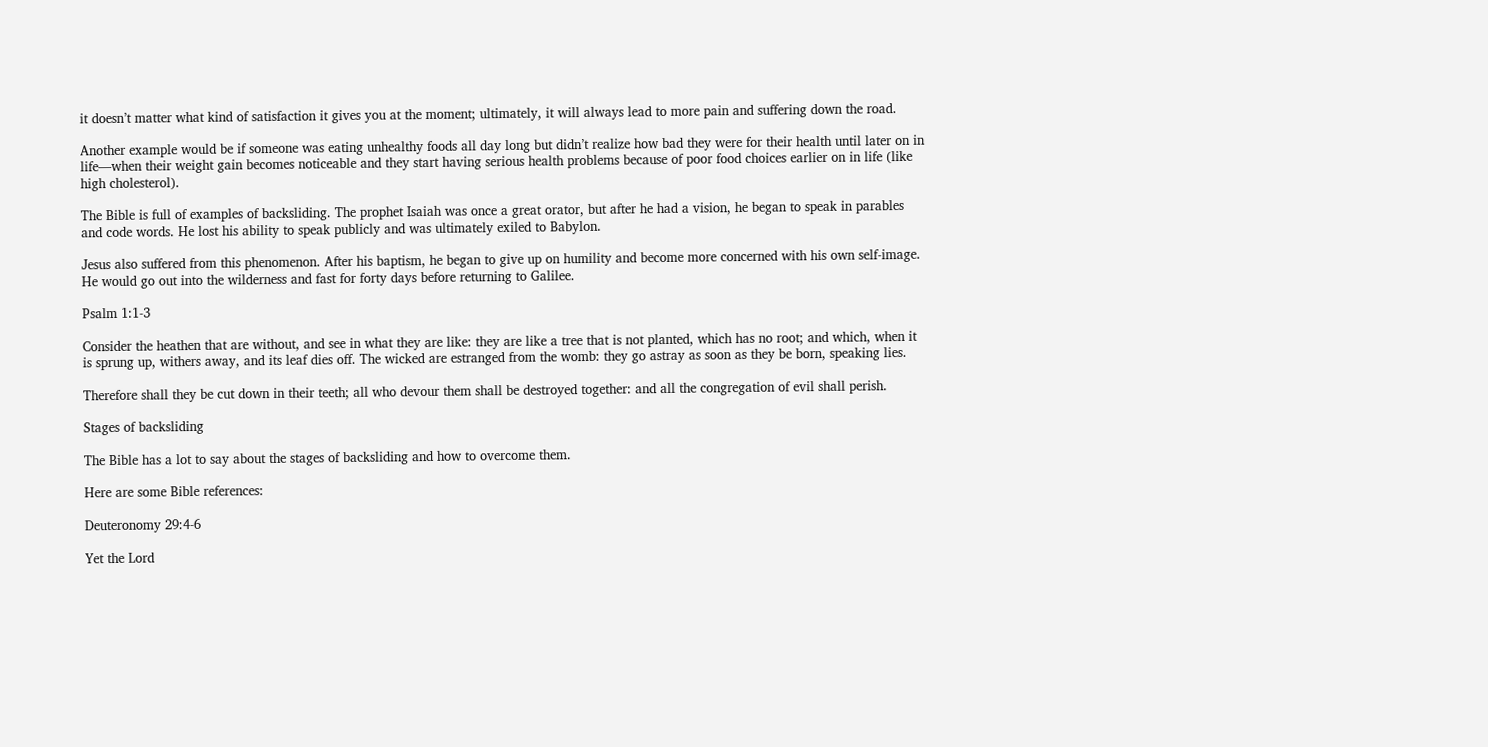it doesn’t matter what kind of satisfaction it gives you at the moment; ultimately, it will always lead to more pain and suffering down the road.

Another example would be if someone was eating unhealthy foods all day long but didn’t realize how bad they were for their health until later on in life—when their weight gain becomes noticeable and they start having serious health problems because of poor food choices earlier on in life (like high cholesterol).

The Bible is full of examples of backsliding. The prophet Isaiah was once a great orator, but after he had a vision, he began to speak in parables and code words. He lost his ability to speak publicly and was ultimately exiled to Babylon.

Jesus also suffered from this phenomenon. After his baptism, he began to give up on humility and become more concerned with his own self-image. He would go out into the wilderness and fast for forty days before returning to Galilee.

Psalm 1:1-3

Consider the heathen that are without, and see in what they are like: they are like a tree that is not planted, which has no root; and which, when it is sprung up, withers away, and its leaf dies off. The wicked are estranged from the womb: they go astray as soon as they be born, speaking lies.

Therefore shall they be cut down in their teeth; all who devour them shall be destroyed together: and all the congregation of evil shall perish.

Stages of backsliding

The Bible has a lot to say about the stages of backsliding and how to overcome them.

Here are some Bible references:

Deuteronomy 29:4-6

Yet the Lord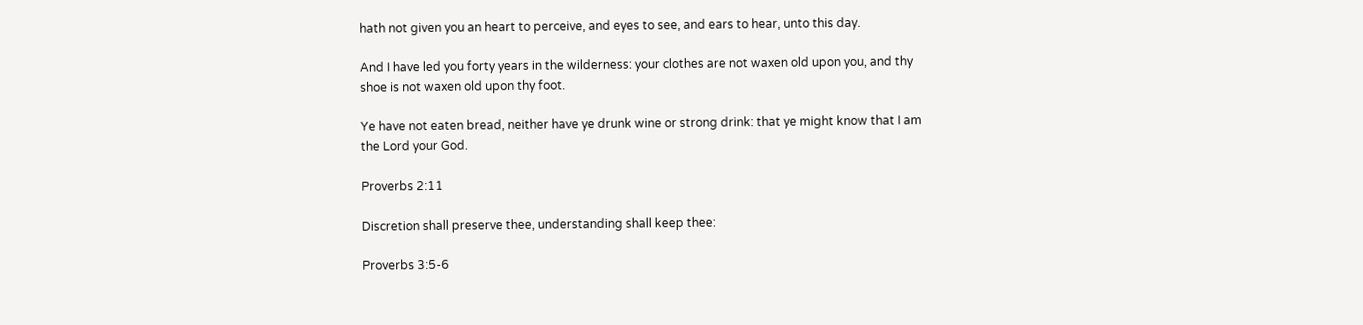hath not given you an heart to perceive, and eyes to see, and ears to hear, unto this day.

And I have led you forty years in the wilderness: your clothes are not waxen old upon you, and thy shoe is not waxen old upon thy foot.

Ye have not eaten bread, neither have ye drunk wine or strong drink: that ye might know that I am the Lord your God.

Proverbs 2:11

Discretion shall preserve thee, understanding shall keep thee:

Proverbs 3:5-6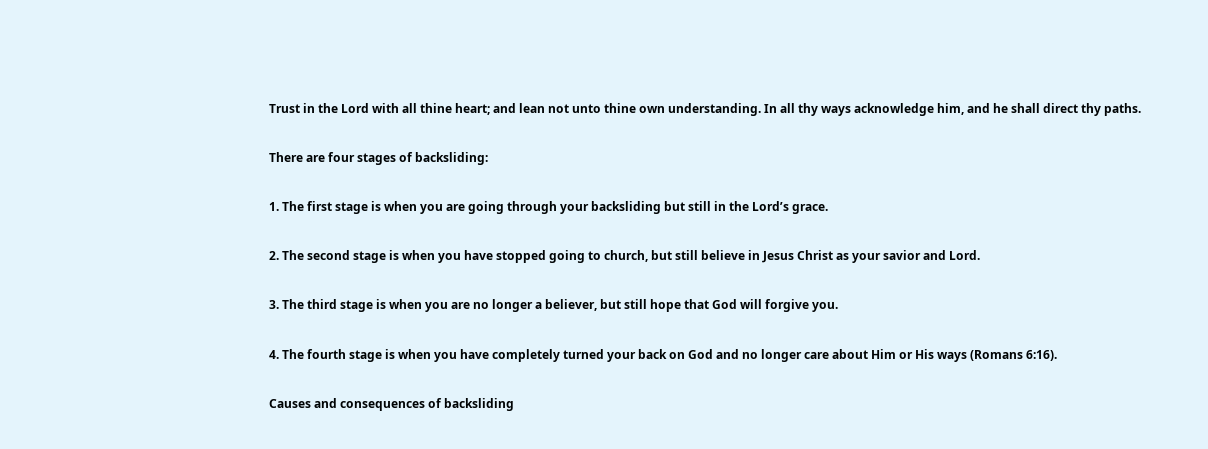Trust in the Lord with all thine heart; and lean not unto thine own understanding. In all thy ways acknowledge him, and he shall direct thy paths.

There are four stages of backsliding:

1. The first stage is when you are going through your backsliding but still in the Lord’s grace.

2. The second stage is when you have stopped going to church, but still believe in Jesus Christ as your savior and Lord.

3. The third stage is when you are no longer a believer, but still hope that God will forgive you.

4. The fourth stage is when you have completely turned your back on God and no longer care about Him or His ways (Romans 6:16).

Causes and consequences of backsliding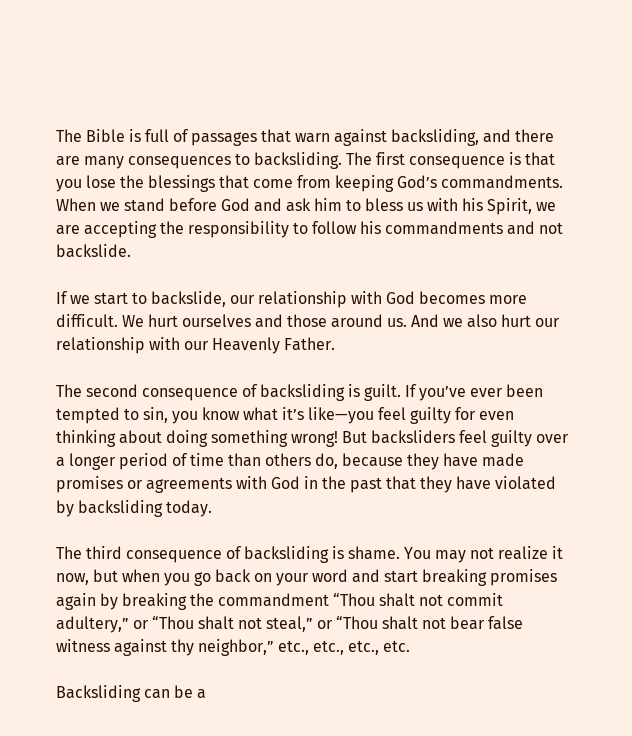The Bible is full of passages that warn against backsliding, and there are many consequences to backsliding. The first consequence is that you lose the blessings that come from keeping God’s commandments. When we stand before God and ask him to bless us with his Spirit, we are accepting the responsibility to follow his commandments and not backslide.

If we start to backslide, our relationship with God becomes more difficult. We hurt ourselves and those around us. And we also hurt our relationship with our Heavenly Father.

The second consequence of backsliding is guilt. If you’ve ever been tempted to sin, you know what it’s like—you feel guilty for even thinking about doing something wrong! But backsliders feel guilty over a longer period of time than others do, because they have made promises or agreements with God in the past that they have violated by backsliding today.

The third consequence of backsliding is shame. You may not realize it now, but when you go back on your word and start breaking promises again by breaking the commandment “Thou shalt not commit adultery,” or “Thou shalt not steal,” or “Thou shalt not bear false witness against thy neighbor,” etc., etc., etc., etc.

Backsliding can be a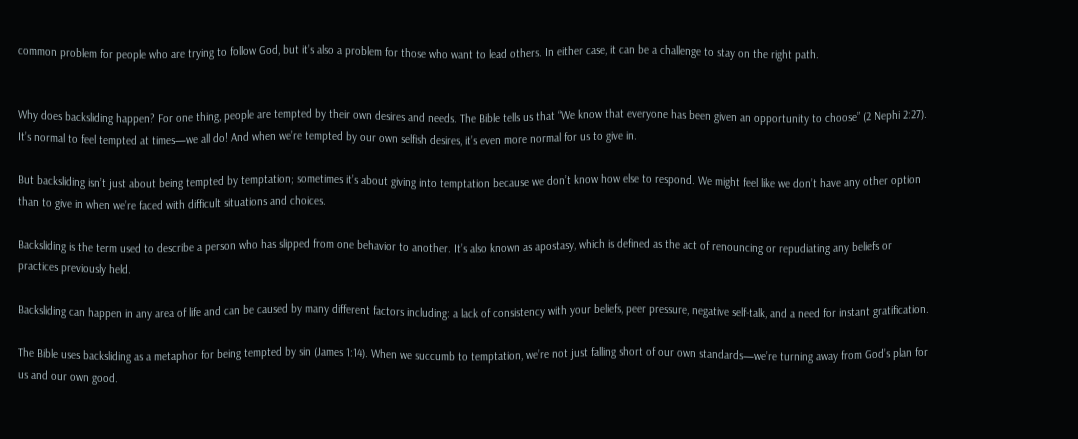common problem for people who are trying to follow God, but it’s also a problem for those who want to lead others. In either case, it can be a challenge to stay on the right path.


Why does backsliding happen? For one thing, people are tempted by their own desires and needs. The Bible tells us that “We know that everyone has been given an opportunity to choose” (2 Nephi 2:27). It’s normal to feel tempted at times—we all do! And when we’re tempted by our own selfish desires, it’s even more normal for us to give in.

But backsliding isn’t just about being tempted by temptation; sometimes it’s about giving into temptation because we don’t know how else to respond. We might feel like we don’t have any other option than to give in when we’re faced with difficult situations and choices.

Backsliding is the term used to describe a person who has slipped from one behavior to another. It’s also known as apostasy, which is defined as the act of renouncing or repudiating any beliefs or practices previously held.

Backsliding can happen in any area of life and can be caused by many different factors including: a lack of consistency with your beliefs, peer pressure, negative self-talk, and a need for instant gratification.

The Bible uses backsliding as a metaphor for being tempted by sin (James 1:14). When we succumb to temptation, we’re not just falling short of our own standards—we’re turning away from God’s plan for us and our own good.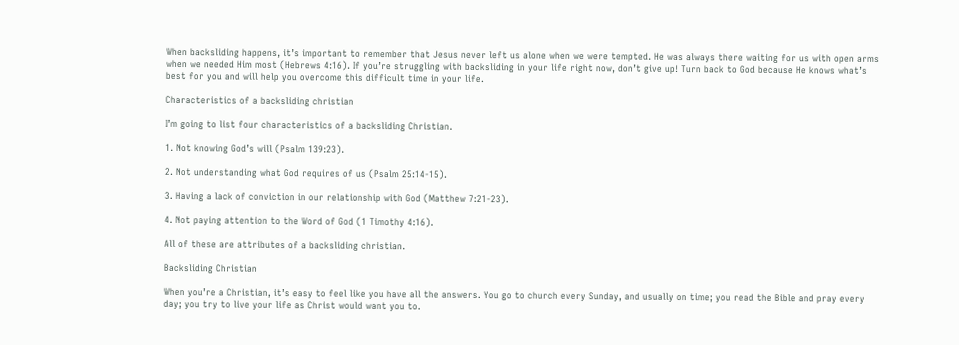When backsliding happens, it’s important to remember that Jesus never left us alone when we were tempted. He was always there waiting for us with open arms when we needed Him most (Hebrews 4:16). If you’re struggling with backsliding in your life right now, don’t give up! Turn back to God because He knows what’s best for you and will help you overcome this difficult time in your life.

Characteristics of a backsliding christian

I’m going to list four characteristics of a backsliding Christian.

1. Not knowing God’s will (Psalm 139:23).

2. Not understanding what God requires of us (Psalm 25:14-15).

3. Having a lack of conviction in our relationship with God (Matthew 7:21-23).

4. Not paying attention to the Word of God (1 Timothy 4:16).

All of these are attributes of a backsliding christian.

Backsliding Christian

When you’re a Christian, it’s easy to feel like you have all the answers. You go to church every Sunday, and usually on time; you read the Bible and pray every day; you try to live your life as Christ would want you to.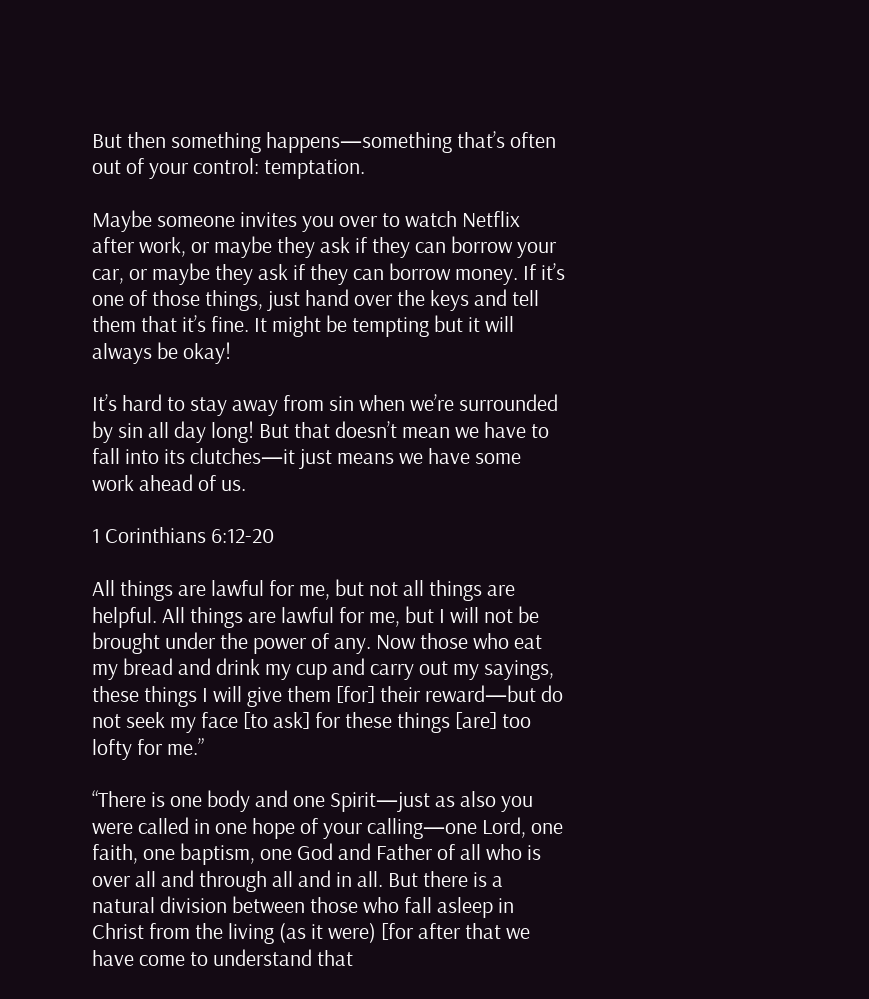But then something happens—something that’s often out of your control: temptation.

Maybe someone invites you over to watch Netflix after work, or maybe they ask if they can borrow your car, or maybe they ask if they can borrow money. If it’s one of those things, just hand over the keys and tell them that it’s fine. It might be tempting but it will always be okay!

It’s hard to stay away from sin when we’re surrounded by sin all day long! But that doesn’t mean we have to fall into its clutches—it just means we have some work ahead of us.

1 Corinthians 6:12-20

All things are lawful for me, but not all things are helpful. All things are lawful for me, but I will not be brought under the power of any. Now those who eat my bread and drink my cup and carry out my sayings, these things I will give them [for] their reward—but do not seek my face [to ask] for these things [are] too lofty for me.”

“There is one body and one Spirit—just as also you were called in one hope of your calling—one Lord, one faith, one baptism, one God and Father of all who is over all and through all and in all. But there is a natural division between those who fall asleep in Christ from the living (as it were) [for after that we have come to understand that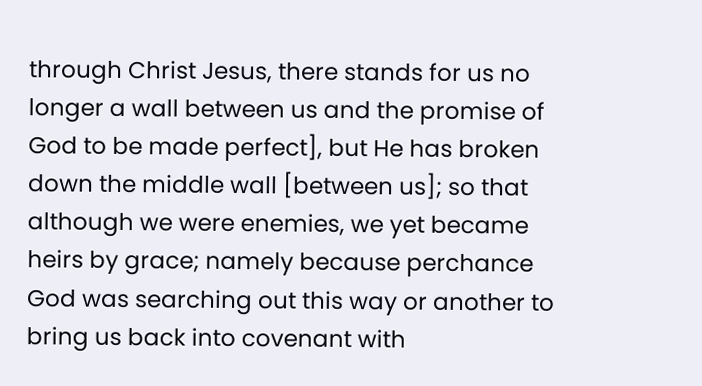through Christ Jesus, there stands for us no longer a wall between us and the promise of God to be made perfect], but He has broken down the middle wall [between us]; so that although we were enemies, we yet became heirs by grace; namely because perchance God was searching out this way or another to bring us back into covenant with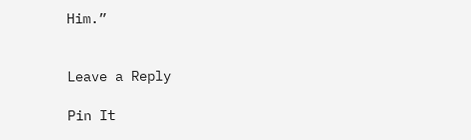Him.”


Leave a Reply

Pin It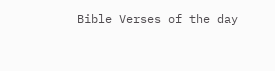Bible Verses of the day